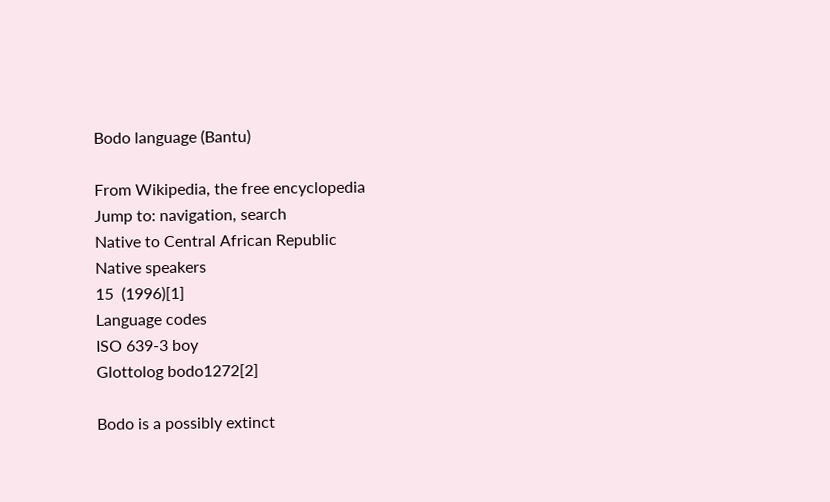Bodo language (Bantu)

From Wikipedia, the free encyclopedia
Jump to: navigation, search
Native to Central African Republic
Native speakers
15  (1996)[1]
Language codes
ISO 639-3 boy
Glottolog bodo1272[2]

Bodo is a possibly extinct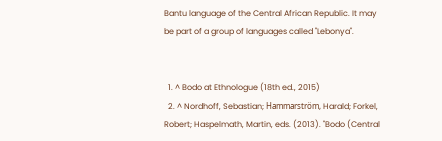Bantu language of the Central African Republic. It may be part of a group of languages called "Lebonya".


  1. ^ Bodo at Ethnologue (18th ed., 2015)
  2. ^ Nordhoff, Sebastian; Hammarström, Harald; Forkel, Robert; Haspelmath, Martin, eds. (2013). "Bodo (Central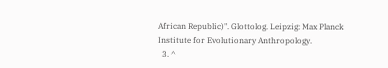African Republic)". Glottolog. Leipzig: Max Planck Institute for Evolutionary Anthropology.
  3. ^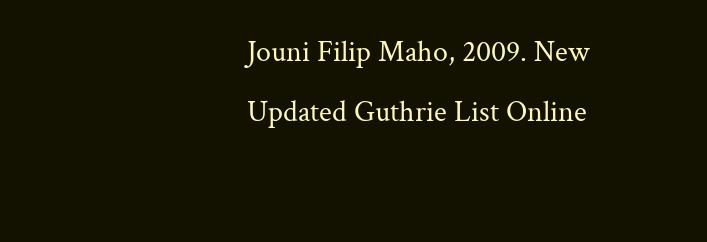Jouni Filip Maho, 2009. New Updated Guthrie List Online